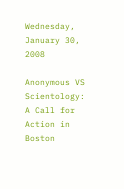Wednesday, January 30, 2008

Anonymous VS Scientology: A Call for Action in Boston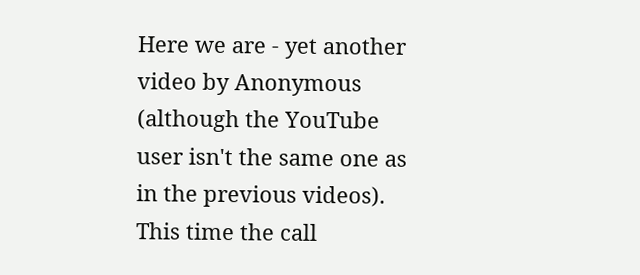Here we are - yet another video by Anonymous (although the YouTube user isn't the same one as in the previous videos). This time the call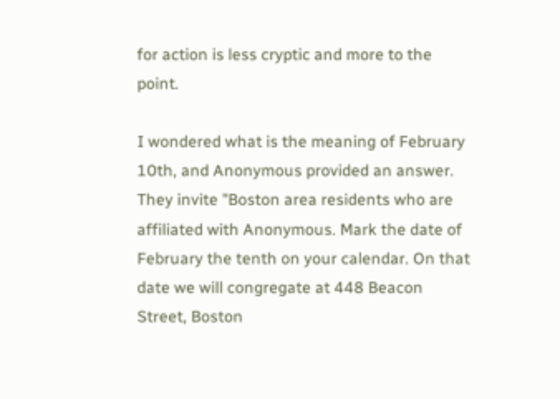for action is less cryptic and more to the point.

I wondered what is the meaning of February 10th, and Anonymous provided an answer. They invite "Boston area residents who are affiliated with Anonymous. Mark the date of February the tenth on your calendar. On that date we will congregate at 448 Beacon Street, Boston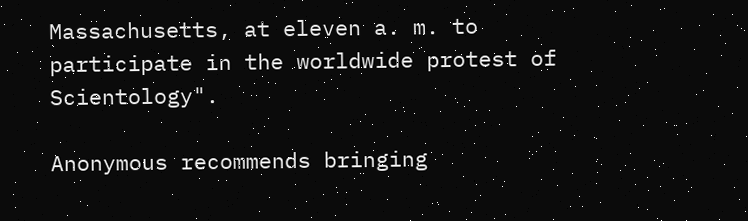Massachusetts, at eleven a. m. to participate in the worldwide protest of Scientology".

Anonymous recommends bringing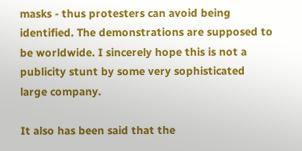masks - thus protesters can avoid being identified. The demonstrations are supposed to be worldwide. I sincerely hope this is not a publicity stunt by some very sophisticated large company.

It also has been said that the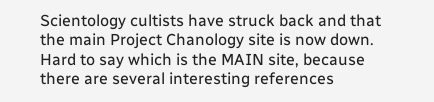Scientology cultists have struck back and that the main Project Chanology site is now down. Hard to say which is the MAIN site, because there are several interesting references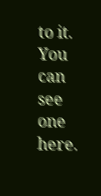to it. You can see one here.